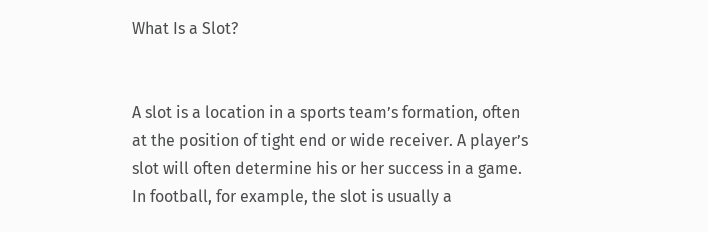What Is a Slot?


A slot is a location in a sports team’s formation, often at the position of tight end or wide receiver. A player’s slot will often determine his or her success in a game. In football, for example, the slot is usually a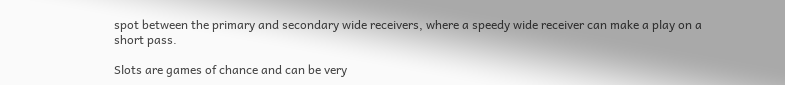spot between the primary and secondary wide receivers, where a speedy wide receiver can make a play on a short pass.

Slots are games of chance and can be very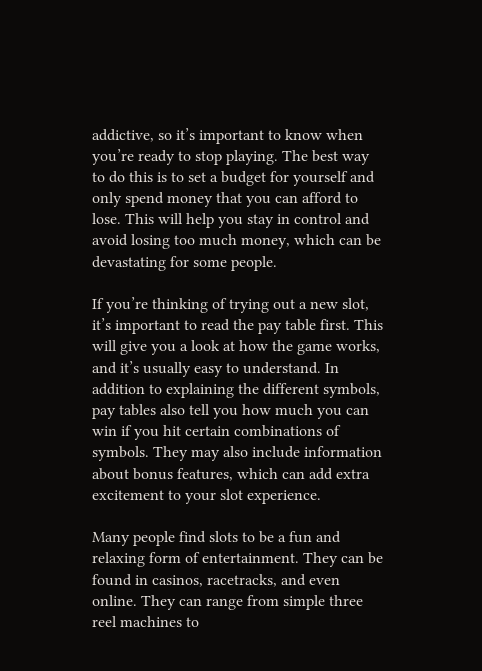addictive, so it’s important to know when you’re ready to stop playing. The best way to do this is to set a budget for yourself and only spend money that you can afford to lose. This will help you stay in control and avoid losing too much money, which can be devastating for some people.

If you’re thinking of trying out a new slot, it’s important to read the pay table first. This will give you a look at how the game works, and it’s usually easy to understand. In addition to explaining the different symbols, pay tables also tell you how much you can win if you hit certain combinations of symbols. They may also include information about bonus features, which can add extra excitement to your slot experience.

Many people find slots to be a fun and relaxing form of entertainment. They can be found in casinos, racetracks, and even online. They can range from simple three reel machines to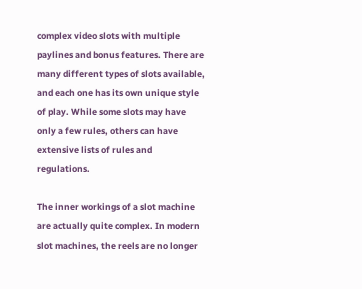complex video slots with multiple paylines and bonus features. There are many different types of slots available, and each one has its own unique style of play. While some slots may have only a few rules, others can have extensive lists of rules and regulations.

The inner workings of a slot machine are actually quite complex. In modern slot machines, the reels are no longer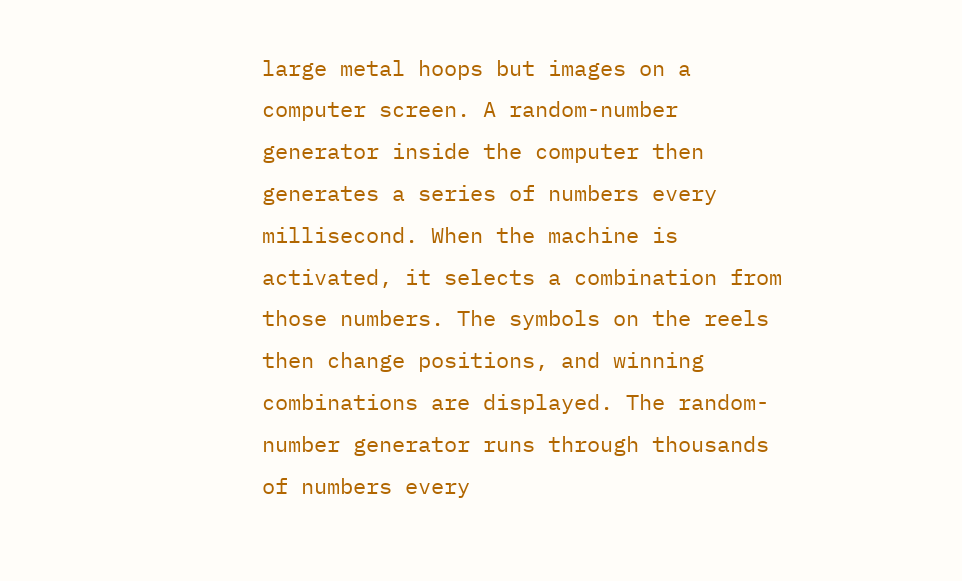large metal hoops but images on a computer screen. A random-number generator inside the computer then generates a series of numbers every millisecond. When the machine is activated, it selects a combination from those numbers. The symbols on the reels then change positions, and winning combinations are displayed. The random-number generator runs through thousands of numbers every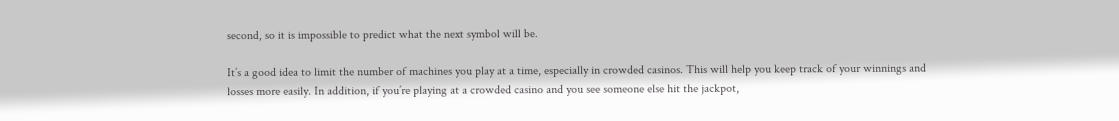second, so it is impossible to predict what the next symbol will be.

It’s a good idea to limit the number of machines you play at a time, especially in crowded casinos. This will help you keep track of your winnings and losses more easily. In addition, if you’re playing at a crowded casino and you see someone else hit the jackpot,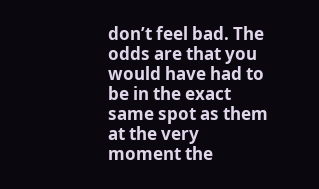don’t feel bad. The odds are that you would have had to be in the exact same spot as them at the very moment the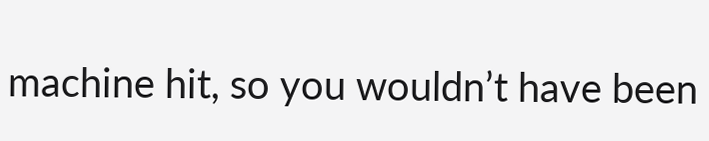machine hit, so you wouldn’t have been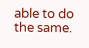able to do the same.